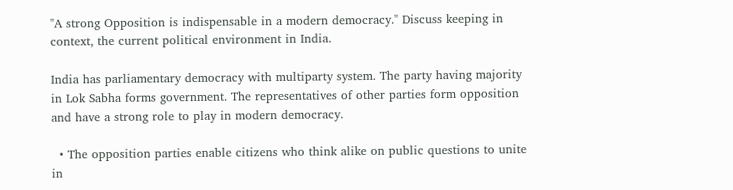"A strong Opposition is indispensable in a modern democracy." Discuss keeping in context, the current political environment in India.

India has parliamentary democracy with multiparty system. The party having majority in Lok Sabha forms government. The representatives of other parties form opposition and have a strong role to play in modern democracy.

  • The opposition parties enable citizens who think alike on public questions to unite in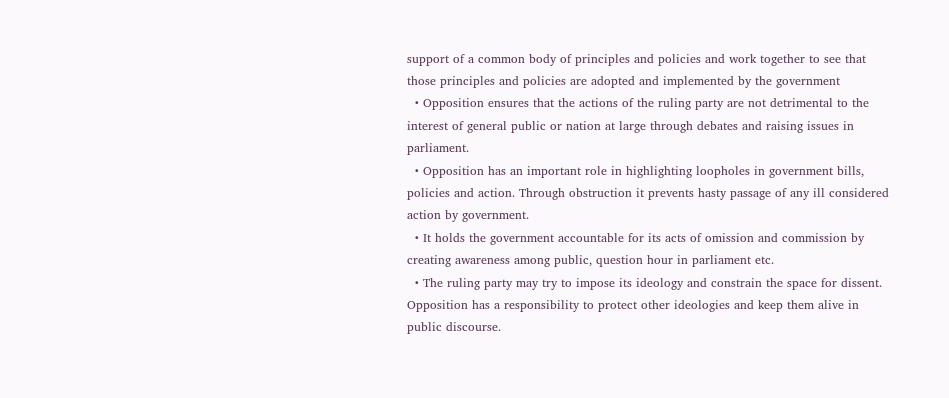support of a common body of principles and policies and work together to see that those principles and policies are adopted and implemented by the government
  • Opposition ensures that the actions of the ruling party are not detrimental to the interest of general public or nation at large through debates and raising issues in parliament.
  • Opposition has an important role in highlighting loopholes in government bills, policies and action. Through obstruction it prevents hasty passage of any ill considered action by government.
  • It holds the government accountable for its acts of omission and commission by creating awareness among public, question hour in parliament etc.
  • The ruling party may try to impose its ideology and constrain the space for dissent. Opposition has a responsibility to protect other ideologies and keep them alive in public discourse.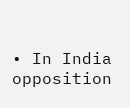• In India opposition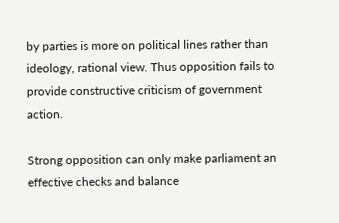by parties is more on political lines rather than ideology, rational view. Thus opposition fails to provide constructive criticism of government action.

Strong opposition can only make parliament an effective checks and balance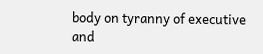body on tyranny of executive and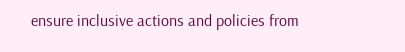ensure inclusive actions and policies from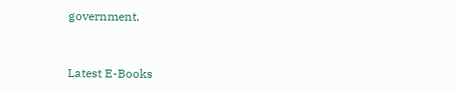government.


Latest E-Books